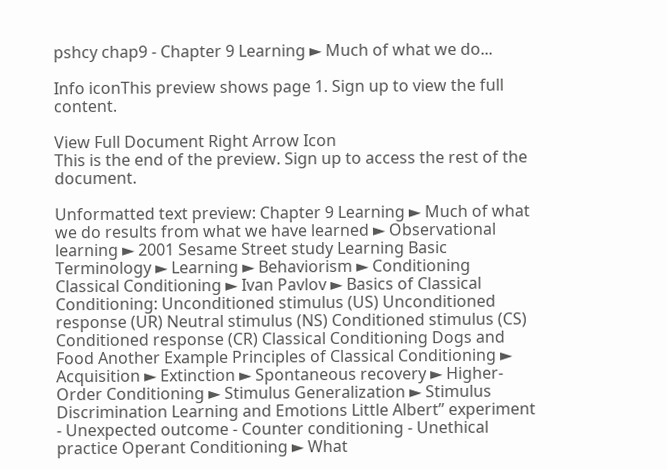pshcy chap9 - Chapter 9 Learning ► Much of what we do...

Info iconThis preview shows page 1. Sign up to view the full content.

View Full Document Right Arrow Icon
This is the end of the preview. Sign up to access the rest of the document.

Unformatted text preview: Chapter 9 Learning ► Much of what we do results from what we have learned ► Observational learning ► 2001 Sesame Street study Learning Basic Terminology ► Learning ► Behaviorism ► Conditioning Classical Conditioning ► Ivan Pavlov ► Basics of Classical Conditioning: Unconditioned stimulus (US) Unconditioned response (UR) Neutral stimulus (NS) Conditioned stimulus (CS) Conditioned response (CR) Classical Conditioning Dogs and Food Another Example Principles of Classical Conditioning ► Acquisition ► Extinction ► Spontaneous recovery ► Higher-Order Conditioning ► Stimulus Generalization ► Stimulus Discrimination Learning and Emotions Little Albert” experiment - Unexpected outcome - Counter conditioning - Unethical practice Operant Conditioning ► What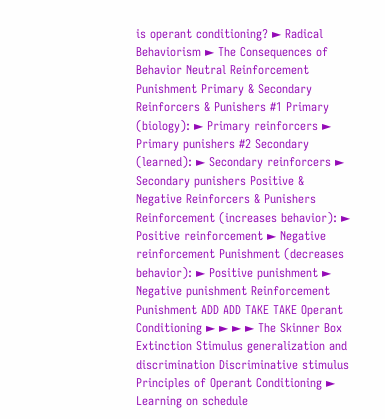is operant conditioning? ► Radical Behaviorism ► The Consequences of Behavior Neutral Reinforcement Punishment Primary & Secondary Reinforcers & Punishers #1 Primary (biology): ► Primary reinforcers ► Primary punishers #2 Secondary (learned): ► Secondary reinforcers ► Secondary punishers Positive & Negative Reinforcers & Punishers Reinforcement (increases behavior): ► Positive reinforcement ► Negative reinforcement Punishment (decreases behavior): ► Positive punishment ► Negative punishment Reinforcement Punishment ADD ADD TAKE TAKE Operant Conditioning ► ► ► ► The Skinner Box Extinction Stimulus generalization and discrimination Discriminative stimulus Principles of Operant Conditioning ► Learning on schedule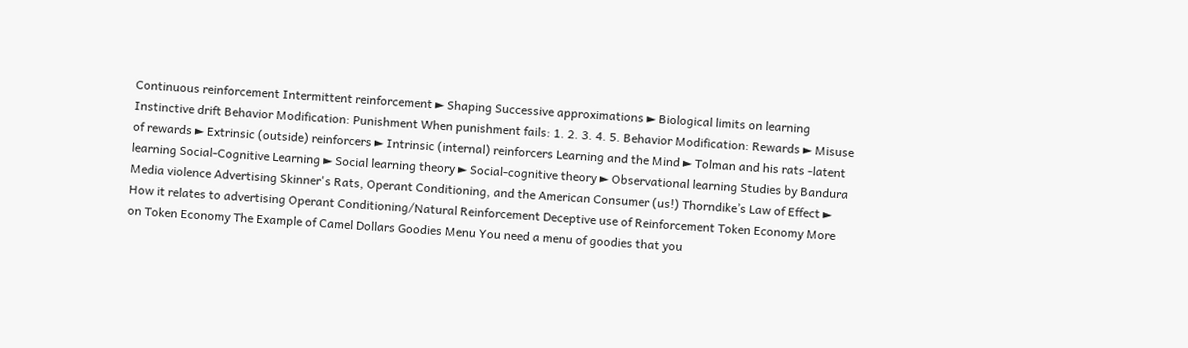Continuous reinforcement Intermittent reinforcement ► Shaping Successive approximations ► Biological limits on learning Instinctive drift Behavior Modification: Punishment When punishment fails: 1. 2. 3. 4. 5. Behavior Modification: Rewards ► Misuse of rewards ► Extrinsic (outside) reinforcers ► Intrinsic (internal) reinforcers Learning and the Mind ► Tolman and his rats -latent learning Social-Cognitive Learning ► Social learning theory ► Social-cognitive theory ► Observational learning Studies by Bandura Media violence Advertising Skinner's Rats, Operant Conditioning, and the American Consumer (us!) Thorndike’s Law of Effect ► How it relates to advertising Operant Conditioning/Natural Reinforcement Deceptive use of Reinforcement Token Economy More on Token Economy The Example of Camel Dollars Goodies Menu You need a menu of goodies that you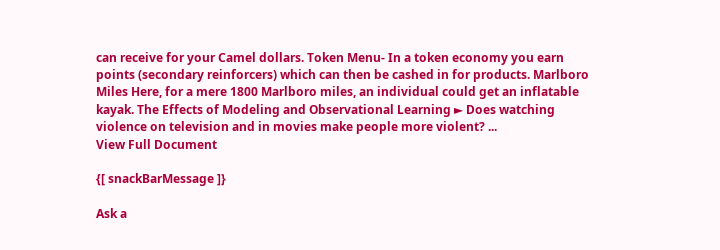can receive for your Camel dollars. Token Menu- In a token economy you earn points (secondary reinforcers) which can then be cashed in for products. Marlboro Miles Here, for a mere 1800 Marlboro miles, an individual could get an inflatable kayak. The Effects of Modeling and Observational Learning ► Does watching violence on television and in movies make people more violent? ...
View Full Document

{[ snackBarMessage ]}

Ask a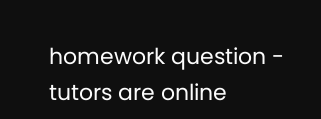homework question - tutors are online